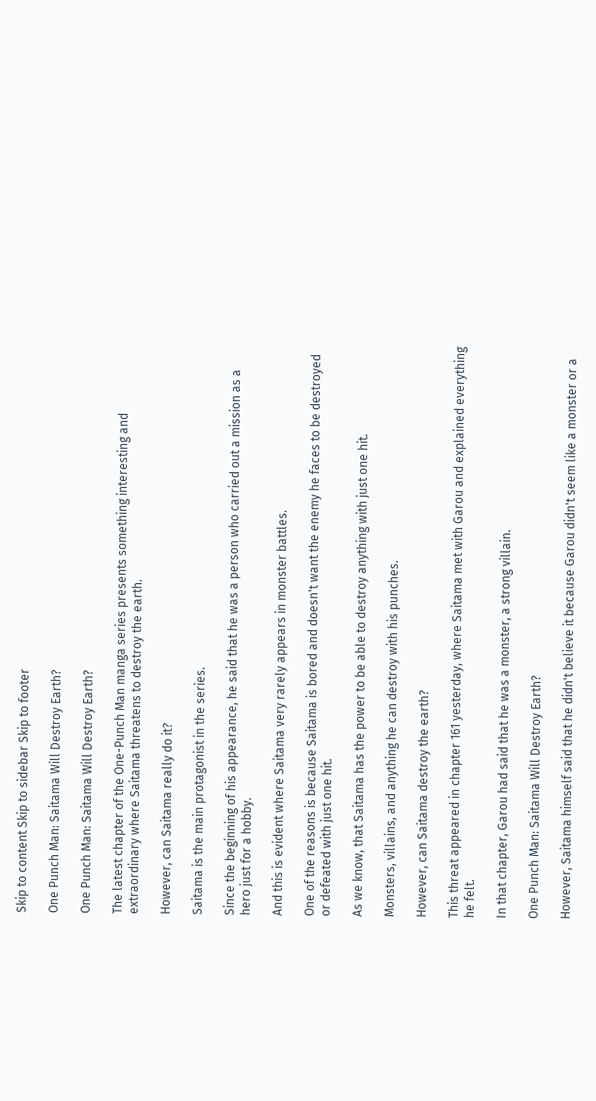Skip to content Skip to sidebar Skip to footer

One Punch Man: Saitama Will Destroy Earth?

One Punch Man: Saitama Will Destroy Earth?

The latest chapter of the One-Punch Man manga series presents something interesting and extraordinary where Saitama threatens to destroy the earth.

However, can Saitama really do it?

Saitama is the main protagonist in the series.

Since the beginning of his appearance, he said that he was a person who carried out a mission as a hero just for a hobby.

And this is evident where Saitama very rarely appears in monster battles.

One of the reasons is because Saitama is bored and doesn't want the enemy he faces to be destroyed or defeated with just one hit.

As we know, that Saitama has the power to be able to destroy anything with just one hit.

Monsters, villains, and anything he can destroy with his punches.

However, can Saitama destroy the earth?

This threat appeared in chapter 161 yesterday, where Saitama met with Garou and explained everything he felt.

In that chapter, Garou had said that he was a monster, a strong villain.

One Punch Man: Saitama Will Destroy Earth?

However, Saitama himself said that he didn't believe it because Garou didn't seem like a monster or a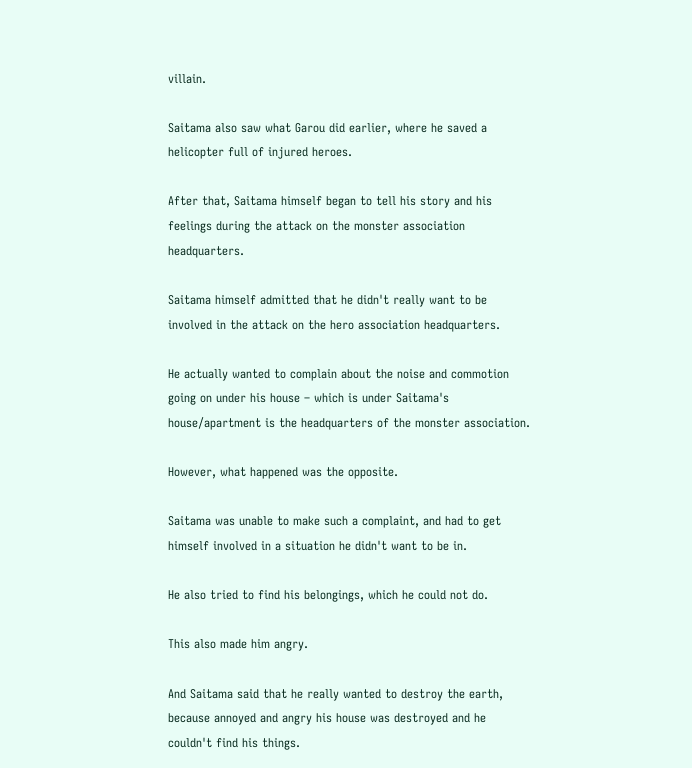villain.

Saitama also saw what Garou did earlier, where he saved a helicopter full of injured heroes.

After that, Saitama himself began to tell his story and his feelings during the attack on the monster association headquarters.

Saitama himself admitted that he didn't really want to be involved in the attack on the hero association headquarters.

He actually wanted to complain about the noise and commotion going on under his house – which is under Saitama's house/apartment is the headquarters of the monster association.

However, what happened was the opposite.

Saitama was unable to make such a complaint, and had to get himself involved in a situation he didn't want to be in.

He also tried to find his belongings, which he could not do.

This also made him angry.

And Saitama said that he really wanted to destroy the earth, because annoyed and angry his house was destroyed and he couldn't find his things.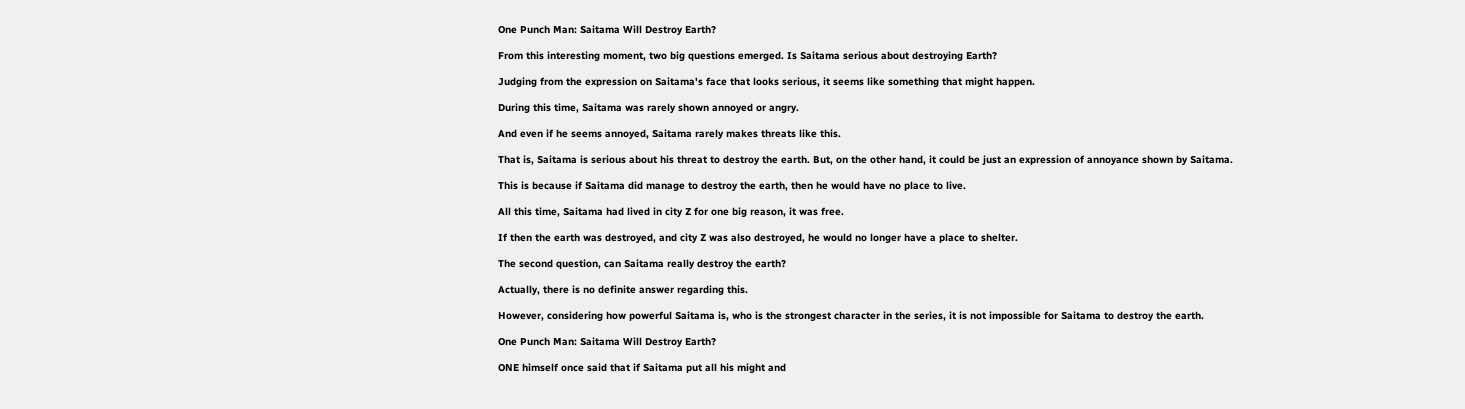One Punch Man: Saitama Will Destroy Earth?

From this interesting moment, two big questions emerged. Is Saitama serious about destroying Earth?

Judging from the expression on Saitama's face that looks serious, it seems like something that might happen.

During this time, Saitama was rarely shown annoyed or angry.

And even if he seems annoyed, Saitama rarely makes threats like this.

That is, Saitama is serious about his threat to destroy the earth. But, on the other hand, it could be just an expression of annoyance shown by Saitama.

This is because if Saitama did manage to destroy the earth, then he would have no place to live.

All this time, Saitama had lived in city Z for one big reason, it was free.

If then the earth was destroyed, and city Z was also destroyed, he would no longer have a place to shelter.

The second question, can Saitama really destroy the earth?

Actually, there is no definite answer regarding this.

However, considering how powerful Saitama is, who is the strongest character in the series, it is not impossible for Saitama to destroy the earth.

One Punch Man: Saitama Will Destroy Earth?

ONE himself once said that if Saitama put all his might and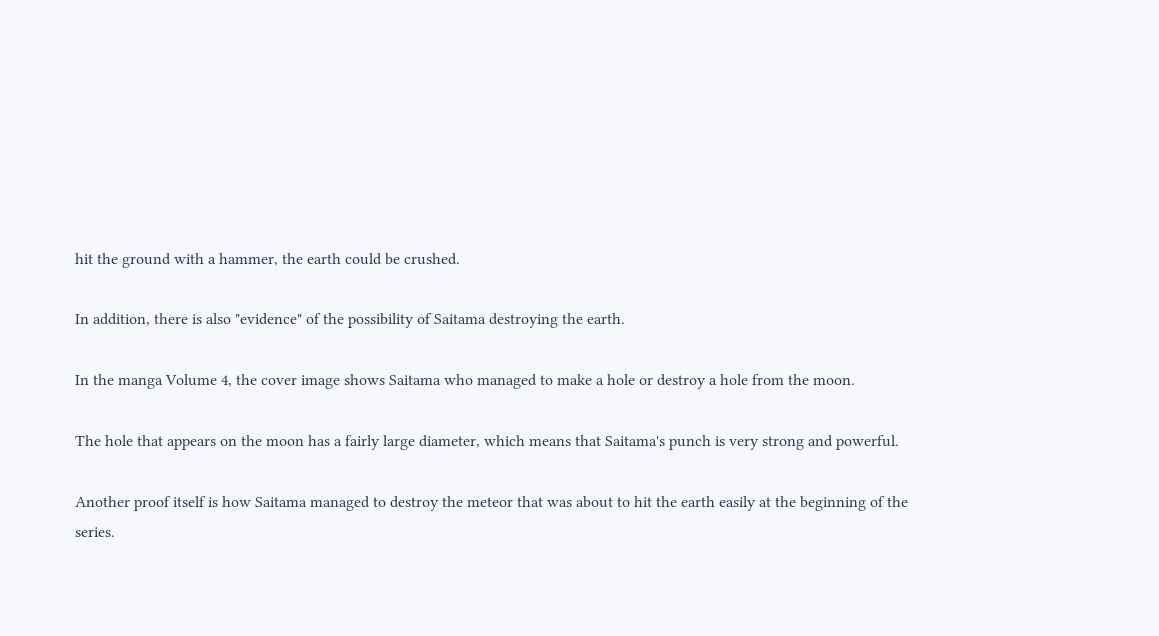hit the ground with a hammer, the earth could be crushed.

In addition, there is also "evidence" of the possibility of Saitama destroying the earth.

In the manga Volume 4, the cover image shows Saitama who managed to make a hole or destroy a hole from the moon.

The hole that appears on the moon has a fairly large diameter, which means that Saitama's punch is very strong and powerful.

Another proof itself is how Saitama managed to destroy the meteor that was about to hit the earth easily at the beginning of the series.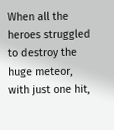When all the heroes struggled to destroy the huge meteor, with just one hit,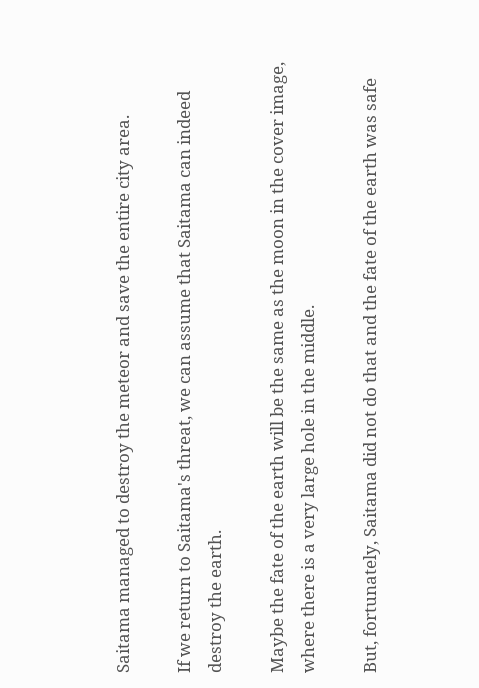Saitama managed to destroy the meteor and save the entire city area.

If we return to Saitama's threat, we can assume that Saitama can indeed destroy the earth.

Maybe the fate of the earth will be the same as the moon in the cover image, where there is a very large hole in the middle.

But, fortunately, Saitama did not do that and the fate of the earth was safe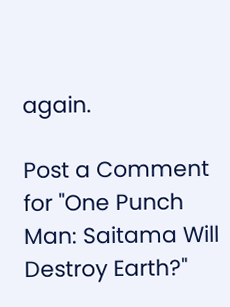again.

Post a Comment for "One Punch Man: Saitama Will Destroy Earth?"